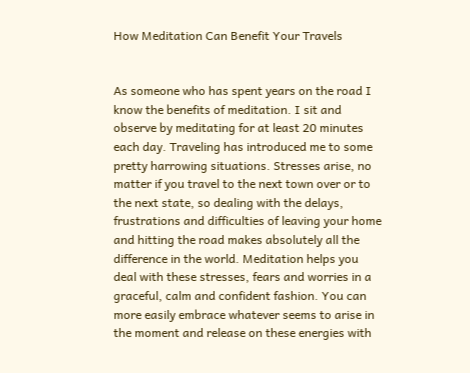How Meditation Can Benefit Your Travels


As someone who has spent years on the road I know the benefits of meditation. I sit and observe by meditating for at least 20 minutes each day. Traveling has introduced me to some pretty harrowing situations. Stresses arise, no matter if you travel to the next town over or to the next state, so dealing with the delays, frustrations and difficulties of leaving your home and hitting the road makes absolutely all the difference in the world. Meditation helps you deal with these stresses, fears and worries in a graceful, calm and confident fashion. You can more easily embrace whatever seems to arise in the moment and release on these energies with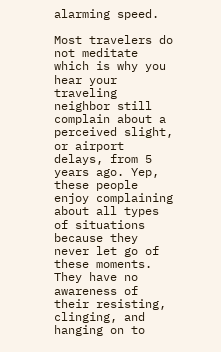alarming speed.

Most travelers do not meditate which is why you hear your traveling neighbor still complain about a perceived slight, or airport delays, from 5 years ago. Yep, these people enjoy complaining about all types of situations because they never let go of these moments. They have no awareness of their resisting, clinging, and hanging on to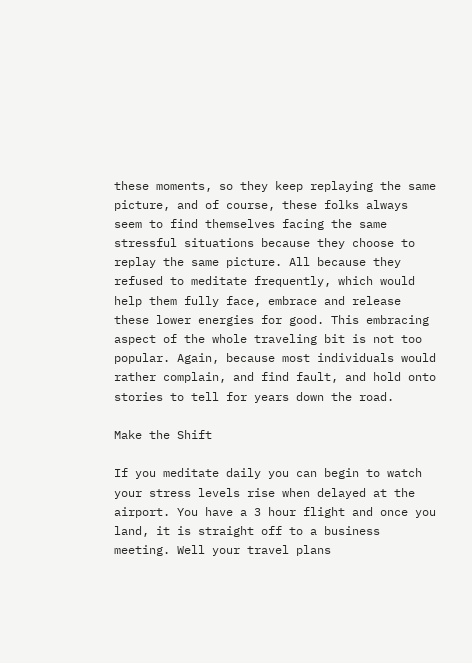these moments, so they keep replaying the same picture, and of course, these folks always seem to find themselves facing the same stressful situations because they choose to replay the same picture. All because they refused to meditate frequently, which would help them fully face, embrace and release these lower energies for good. This embracing aspect of the whole traveling bit is not too popular. Again, because most individuals would rather complain, and find fault, and hold onto stories to tell for years down the road.

Make the Shift

If you meditate daily you can begin to watch your stress levels rise when delayed at the airport. You have a 3 hour flight and once you land, it is straight off to a business meeting. Well your travel plans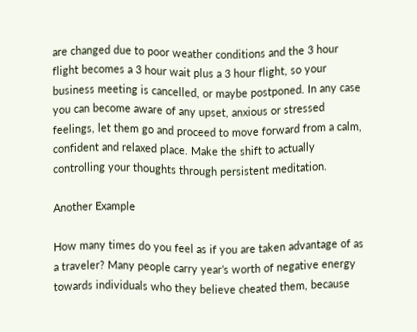are changed due to poor weather conditions and the 3 hour flight becomes a 3 hour wait plus a 3 hour flight, so your business meeting is cancelled, or maybe postponed. In any case you can become aware of any upset, anxious or stressed feelings, let them go and proceed to move forward from a calm, confident and relaxed place. Make the shift to actually controlling your thoughts through persistent meditation.

Another Example

How many times do you feel as if you are taken advantage of as a traveler? Many people carry year’s worth of negative energy towards individuals who they believe cheated them, because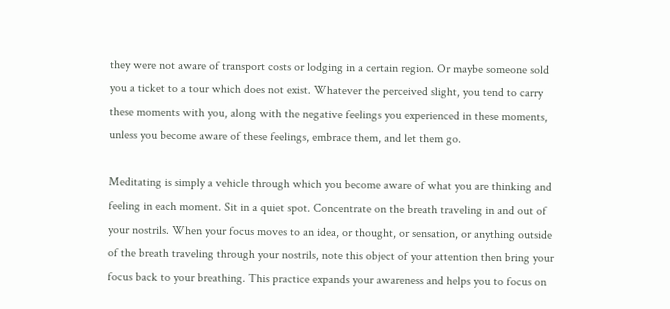they were not aware of transport costs or lodging in a certain region. Or maybe someone sold you a ticket to a tour which does not exist. Whatever the perceived slight, you tend to carry these moments with you, along with the negative feelings you experienced in these moments, unless you become aware of these feelings, embrace them, and let them go.

Meditating is simply a vehicle through which you become aware of what you are thinking and feeling in each moment. Sit in a quiet spot. Concentrate on the breath traveling in and out of your nostrils. When your focus moves to an idea, or thought, or sensation, or anything outside of the breath traveling through your nostrils, note this object of your attention then bring your focus back to your breathing. This practice expands your awareness and helps you to focus on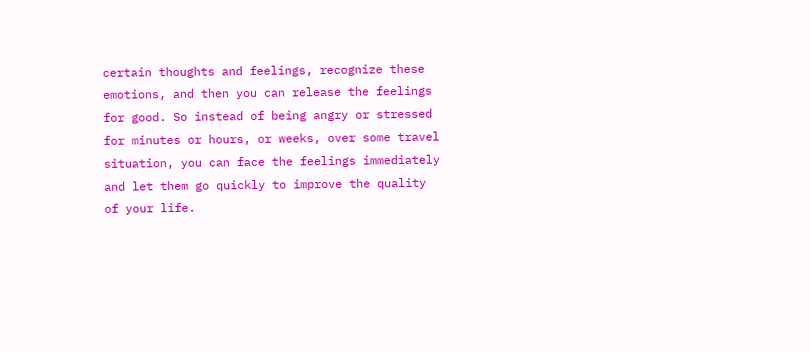certain thoughts and feelings, recognize these emotions, and then you can release the feelings for good. So instead of being angry or stressed for minutes or hours, or weeks, over some travel situation, you can face the feelings immediately and let them go quickly to improve the quality of your life.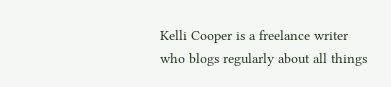Kelli Cooper is a freelance writer who blogs regularly about all things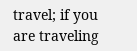travel; if you are traveling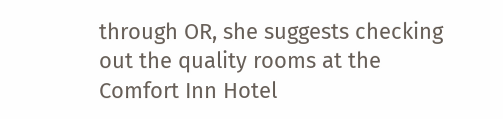through OR, she suggests checking out the quality rooms at the Comfort Inn Hotel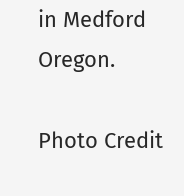in Medford Oregon.

Photo Credit